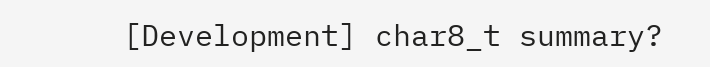[Development] char8_t summary?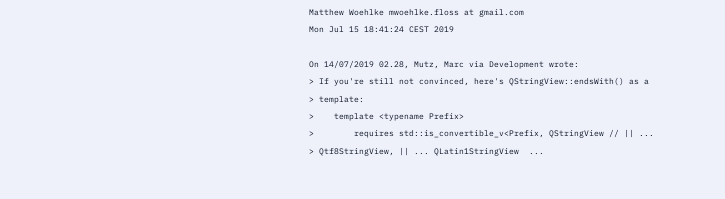Matthew Woehlke mwoehlke.floss at gmail.com
Mon Jul 15 18:41:24 CEST 2019

On 14/07/2019 02.28, Mutz, Marc via Development wrote:
> If you're still not convinced, here's QStringView::endsWith() as a
> template:
>    template <typename Prefix>
>        requires std::is_convertible_v<Prefix, QStringView // || ...
> Qtf8StringView, || ... QLatin1StringView  ...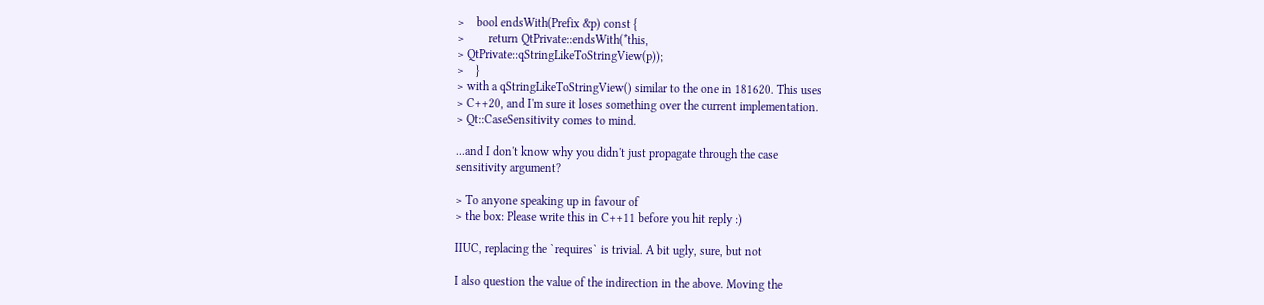>    bool endsWith(Prefix &p) const {
>        return QtPrivate::endsWith(*this,
> QtPrivate::qStringLikeToStringView(p));
>    }
> with a qStringLikeToStringView() similar to the one in 181620. This uses
> C++20, and I'm sure it loses something over the current implementation.
> Qt::CaseSensitivity comes to mind.

...and I don't know why you didn't just propagate through the case
sensitivity argument?

> To anyone speaking up in favour of
> the box: Please write this in C++11 before you hit reply :)

IIUC, replacing the `requires` is trivial. A bit ugly, sure, but not

I also question the value of the indirection in the above. Moving the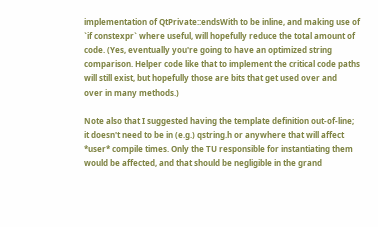implementation of QtPrivate::endsWith to be inline, and making use of
`if constexpr` where useful, will hopefully reduce the total amount of
code. (Yes, eventually you're going to have an optimized string
comparison. Helper code like that to implement the critical code paths
will still exist, but hopefully those are bits that get used over and
over in many methods.)

Note also that I suggested having the template definition out-of-line;
it doesn't need to be in (e.g.) qstring.h or anywhere that will affect
*user* compile times. Only the TU responsible for instantiating them
would be affected, and that should be negligible in the grand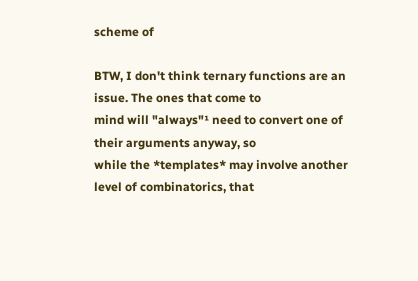scheme of

BTW, I don't think ternary functions are an issue. The ones that come to
mind will "always"¹ need to convert one of their arguments anyway, so
while the *templates* may involve another level of combinatorics, that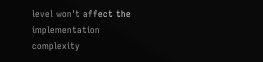level won't affect the implementation complexity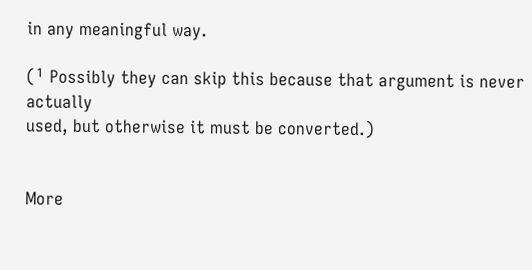in any meaningful way.

(¹ Possibly they can skip this because that argument is never actually
used, but otherwise it must be converted.)


More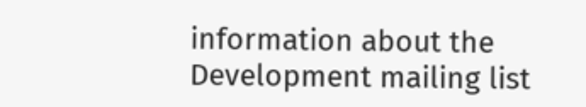information about the Development mailing list